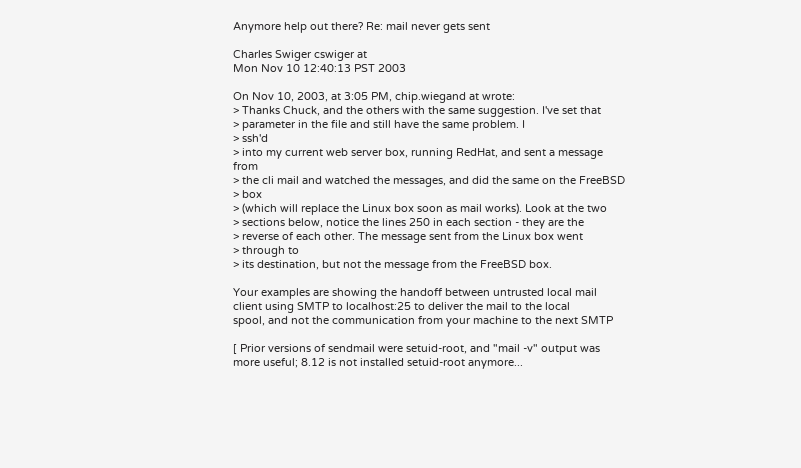Anymore help out there? Re: mail never gets sent

Charles Swiger cswiger at
Mon Nov 10 12:40:13 PST 2003

On Nov 10, 2003, at 3:05 PM, chip.wiegand at wrote:
> Thanks Chuck, and the others with the same suggestion. I've set that
> parameter in the file and still have the same problem. I
> ssh'd
> into my current web server box, running RedHat, and sent a message from
> the cli mail and watched the messages, and did the same on the FreeBSD
> box
> (which will replace the Linux box soon as mail works). Look at the two
> sections below, notice the lines 250 in each section - they are the
> reverse of each other. The message sent from the Linux box went
> through to
> its destination, but not the message from the FreeBSD box.

Your examples are showing the handoff between untrusted local mail
client using SMTP to localhost:25 to deliver the mail to the local
spool, and not the communication from your machine to the next SMTP

[ Prior versions of sendmail were setuid-root, and "mail -v" output was
more useful; 8.12 is not installed setuid-root anymore...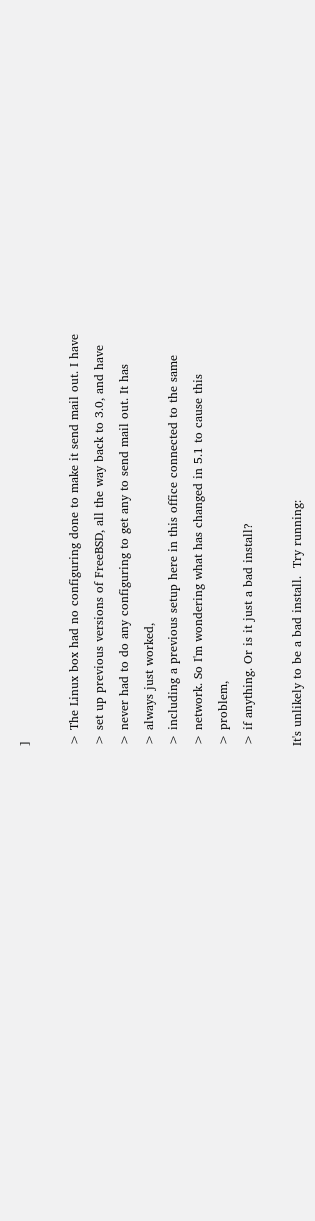]

> The Linux box had no configuring done to make it send mail out. I have
> set up previous versions of FreeBSD, all the way back to 3.0, and have
> never had to do any configuring to get any to send mail out. It has
> always just worked,
> including a previous setup here in this office connected to the same
> network. So I'm wondering what has changed in 5.1 to cause this
> problem,
> if anything. Or is it just a bad install?

It's unlikely to be a bad install.  Try running: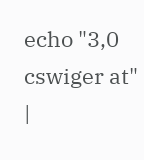echo "3,0 cswiger at" |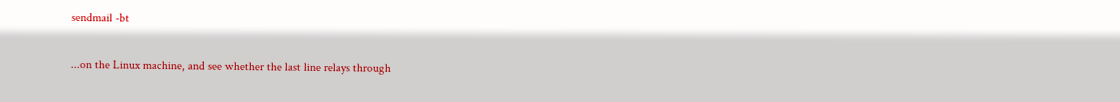sendmail -bt

...on the Linux machine, and see whether the last line relays through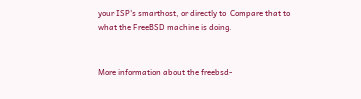your ISP's smarthost, or directly to  Compare that to
what the FreeBSD machine is doing.


More information about the freebsd-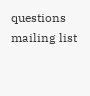questions mailing list